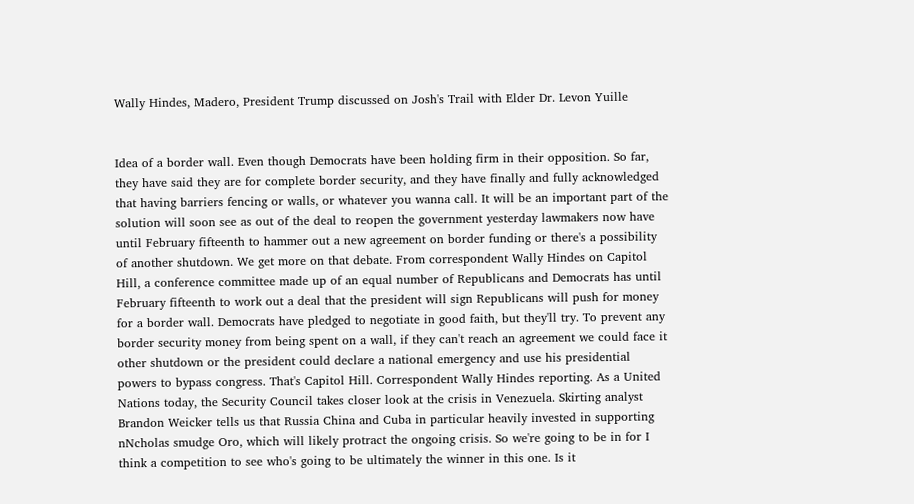Wally Hindes, Madero, President Trump discussed on Josh's Trail with Elder Dr. Levon Yuille


Idea of a border wall. Even though Democrats have been holding firm in their opposition. So far, they have said they are for complete border security, and they have finally and fully acknowledged that having barriers fencing or walls, or whatever you wanna call. It will be an important part of the solution will soon see as out of the deal to reopen the government yesterday lawmakers now have until February fifteenth to hammer out a new agreement on border funding or there's a possibility of another shutdown. We get more on that debate. From correspondent Wally Hindes on Capitol Hill, a conference committee made up of an equal number of Republicans and Democrats has until February fifteenth to work out a deal that the president will sign Republicans will push for money for a border wall. Democrats have pledged to negotiate in good faith, but they'll try. To prevent any border security money from being spent on a wall, if they can't reach an agreement we could face it other shutdown or the president could declare a national emergency and use his presidential powers to bypass congress. That's Capitol Hill. Correspondent Wally Hindes reporting. As a United Nations today, the Security Council takes closer look at the crisis in Venezuela. Skirting analyst Brandon Weicker tells us that Russia China and Cuba in particular heavily invested in supporting nNcholas smudge Oro, which will likely protract the ongoing crisis. So we're going to be in for I think a competition to see who's going to be ultimately the winner in this one. Is it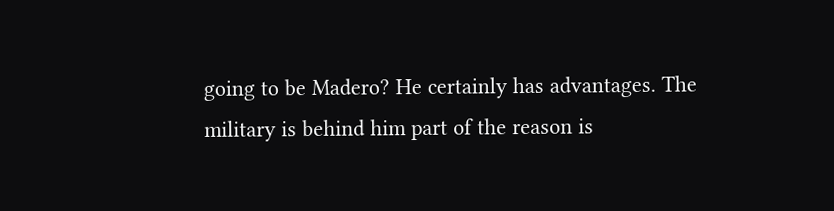going to be Madero? He certainly has advantages. The military is behind him part of the reason is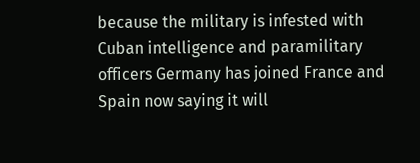because the military is infested with Cuban intelligence and paramilitary officers Germany has joined France and Spain now saying it will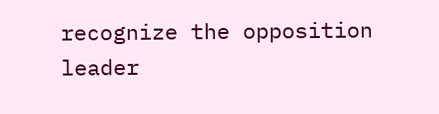recognize the opposition leader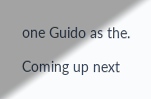one Guido as the.

Coming up next